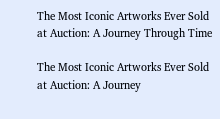The Most Iconic Artworks Ever Sold at Auction: A Journey Through Time

The Most Iconic Artworks Ever Sold at Auction: A Journey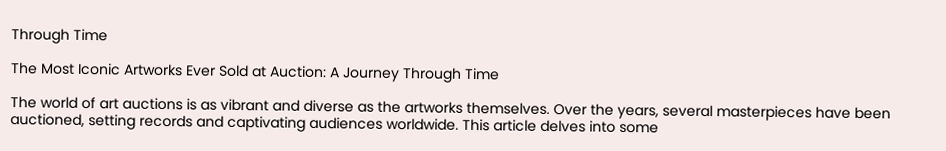Through Time

The Most Iconic Artworks Ever Sold at Auction: A Journey Through Time

The world of art auctions is as vibrant and diverse as the artworks themselves. Over the years, several masterpieces have been auctioned, setting records and captivating audiences worldwide. This article delves into some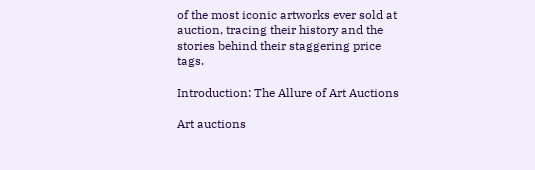of the most iconic artworks ever sold at auction, tracing their history and the stories behind their staggering price tags.

Introduction: The Allure of Art Auctions

Art auctions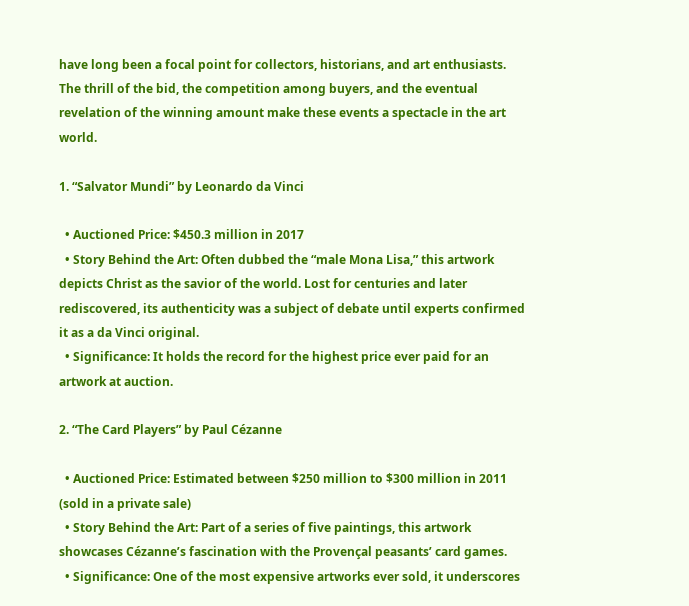have long been a focal point for collectors, historians, and art enthusiasts. The thrill of the bid, the competition among buyers, and the eventual revelation of the winning amount make these events a spectacle in the art world.

1. “Salvator Mundi” by Leonardo da Vinci

  • Auctioned Price: $450.3 million in 2017
  • Story Behind the Art: Often dubbed the “male Mona Lisa,” this artwork depicts Christ as the savior of the world. Lost for centuries and later rediscovered, its authenticity was a subject of debate until experts confirmed it as a da Vinci original.
  • Significance: It holds the record for the highest price ever paid for an artwork at auction.

2. “The Card Players” by Paul Cézanne

  • Auctioned Price: Estimated between $250 million to $300 million in 2011 (sold in a private sale)
  • Story Behind the Art: Part of a series of five paintings, this artwork showcases Cézanne’s fascination with the Provençal peasants’ card games.
  • Significance: One of the most expensive artworks ever sold, it underscores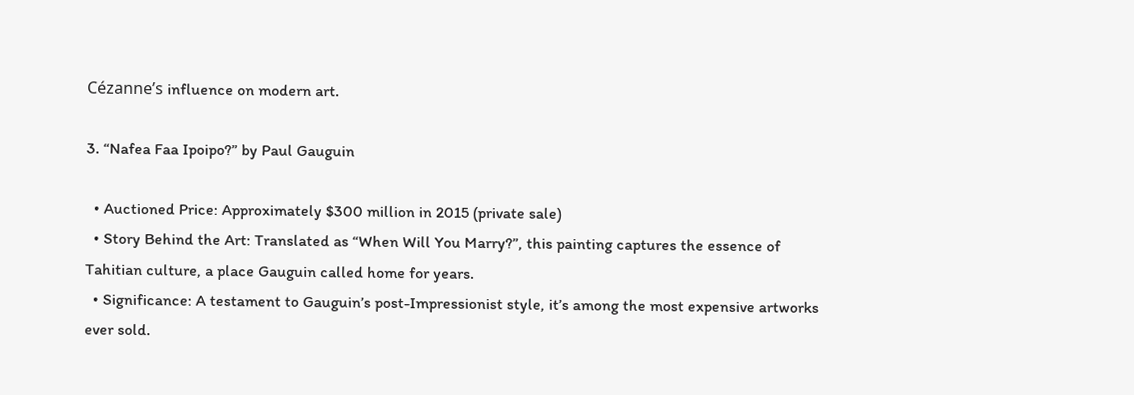Cézanne’s influence on modern art.

3. “Nafea Faa Ipoipo?” by Paul Gauguin

  • Auctioned Price: Approximately $300 million in 2015 (private sale)
  • Story Behind the Art: Translated as “When Will You Marry?”, this painting captures the essence of Tahitian culture, a place Gauguin called home for years.
  • Significance: A testament to Gauguin’s post-Impressionist style, it’s among the most expensive artworks ever sold.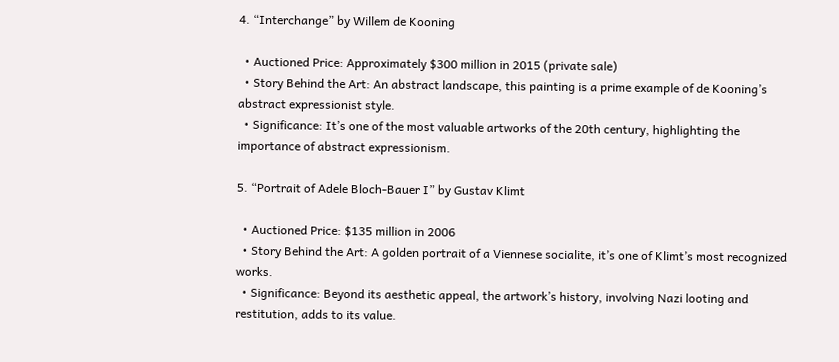4. “Interchange” by Willem de Kooning

  • Auctioned Price: Approximately $300 million in 2015 (private sale)
  • Story Behind the Art: An abstract landscape, this painting is a prime example of de Kooning’s abstract expressionist style.
  • Significance: It’s one of the most valuable artworks of the 20th century, highlighting the importance of abstract expressionism.

5. “Portrait of Adele Bloch-Bauer I” by Gustav Klimt

  • Auctioned Price: $135 million in 2006
  • Story Behind the Art: A golden portrait of a Viennese socialite, it’s one of Klimt’s most recognized works.
  • Significance: Beyond its aesthetic appeal, the artwork’s history, involving Nazi looting and restitution, adds to its value.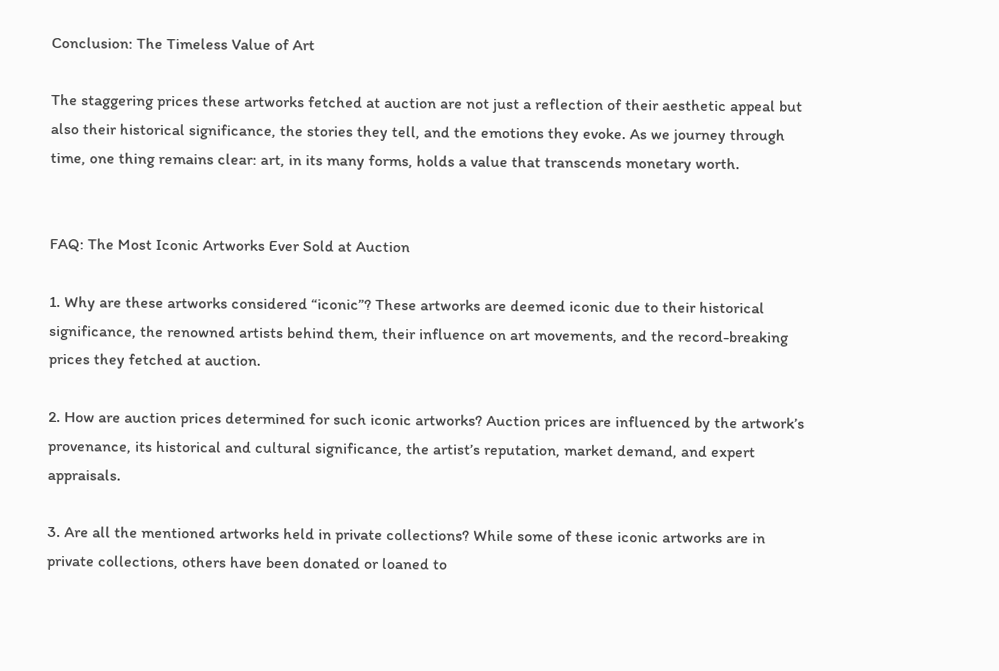Conclusion: The Timeless Value of Art

The staggering prices these artworks fetched at auction are not just a reflection of their aesthetic appeal but also their historical significance, the stories they tell, and the emotions they evoke. As we journey through time, one thing remains clear: art, in its many forms, holds a value that transcends monetary worth.


FAQ: The Most Iconic Artworks Ever Sold at Auction

1. Why are these artworks considered “iconic”? These artworks are deemed iconic due to their historical significance, the renowned artists behind them, their influence on art movements, and the record-breaking prices they fetched at auction.

2. How are auction prices determined for such iconic artworks? Auction prices are influenced by the artwork’s provenance, its historical and cultural significance, the artist’s reputation, market demand, and expert appraisals.

3. Are all the mentioned artworks held in private collections? While some of these iconic artworks are in private collections, others have been donated or loaned to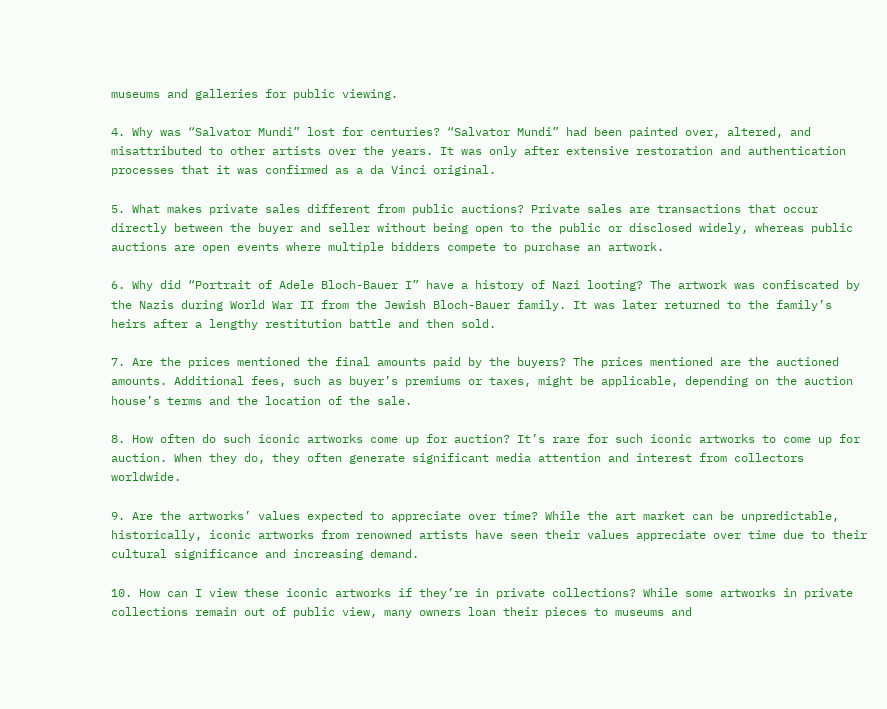museums and galleries for public viewing.

4. Why was “Salvator Mundi” lost for centuries? “Salvator Mundi” had been painted over, altered, and misattributed to other artists over the years. It was only after extensive restoration and authentication processes that it was confirmed as a da Vinci original.

5. What makes private sales different from public auctions? Private sales are transactions that occur directly between the buyer and seller without being open to the public or disclosed widely, whereas public auctions are open events where multiple bidders compete to purchase an artwork.

6. Why did “Portrait of Adele Bloch-Bauer I” have a history of Nazi looting? The artwork was confiscated by the Nazis during World War II from the Jewish Bloch-Bauer family. It was later returned to the family’s heirs after a lengthy restitution battle and then sold.

7. Are the prices mentioned the final amounts paid by the buyers? The prices mentioned are the auctioned amounts. Additional fees, such as buyer’s premiums or taxes, might be applicable, depending on the auction house’s terms and the location of the sale.

8. How often do such iconic artworks come up for auction? It’s rare for such iconic artworks to come up for auction. When they do, they often generate significant media attention and interest from collectors worldwide.

9. Are the artworks’ values expected to appreciate over time? While the art market can be unpredictable, historically, iconic artworks from renowned artists have seen their values appreciate over time due to their cultural significance and increasing demand.

10. How can I view these iconic artworks if they’re in private collections? While some artworks in private collections remain out of public view, many owners loan their pieces to museums and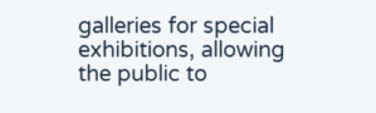galleries for special exhibitions, allowing the public to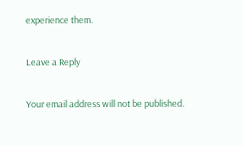experience them.

Leave a Reply

Your email address will not be published.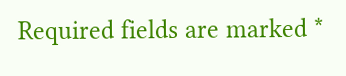Required fields are marked *